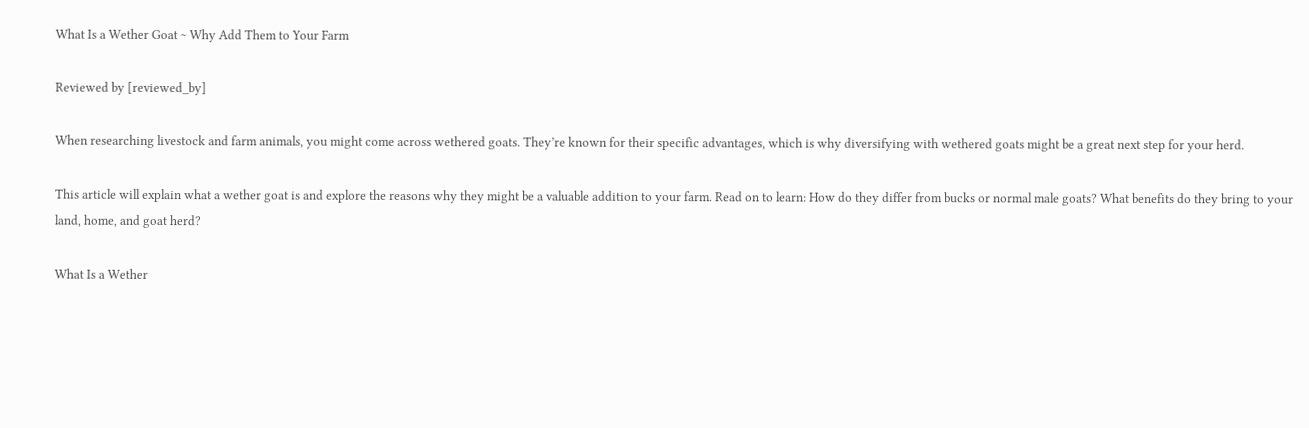What Is a Wether Goat ~ Why Add Them to Your Farm

Reviewed by [reviewed_by]

When researching livestock and farm animals, you might come across wethered goats. They’re known for their specific advantages, which is why diversifying with wethered goats might be a great next step for your herd.

This article will explain what a wether goat is and explore the reasons why they might be a valuable addition to your farm. Read on to learn: How do they differ from bucks or normal male goats? What benefits do they bring to your land, home, and goat herd?

What Is a Wether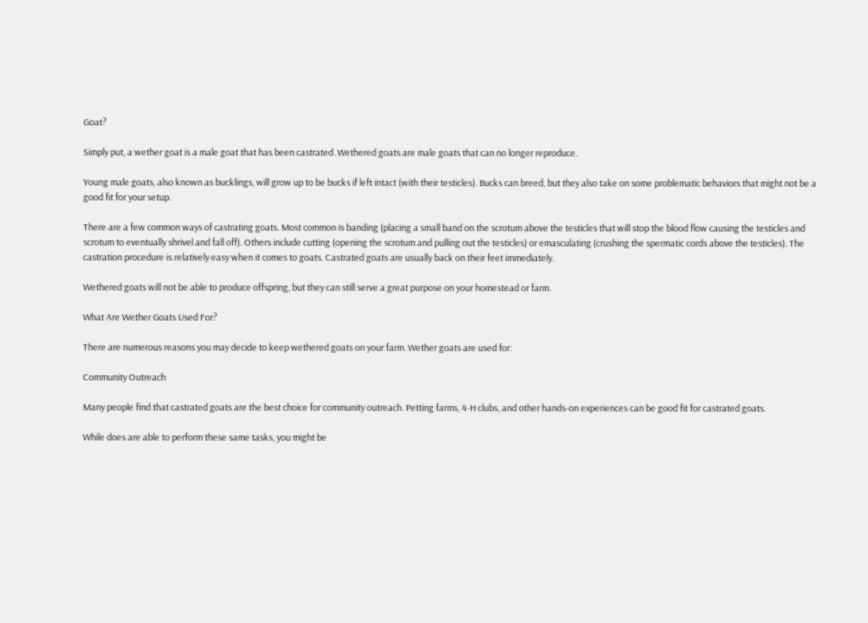Goat?

Simply put, a wether goat is a male goat that has been castrated. Wethered goats are male goats that can no longer reproduce.

Young male goats, also known as bucklings, will grow up to be bucks if left intact (with their testicles). Bucks can breed, but they also take on some problematic behaviors that might not be a good fit for your setup.

There are a few common ways of castrating goats. Most common is banding (placing a small band on the scrotum above the testicles that will stop the blood flow causing the testicles and scrotum to eventually shrivel and fall off). Others include cutting (opening the scrotum and pulling out the testicles) or emasculating (crushing the spermatic cords above the testicles). The castration procedure is relatively easy when it comes to goats. Castrated goats are usually back on their feet immediately.

Wethered goats will not be able to produce offspring, but they can still serve a great purpose on your homestead or farm.

What Are Wether Goats Used For?

There are numerous reasons you may decide to keep wethered goats on your farm. Wether goats are used for:

Community Outreach

Many people find that castrated goats are the best choice for community outreach. Petting farms, 4-H clubs, and other hands-on experiences can be good fit for castrated goats.

While does are able to perform these same tasks, you might be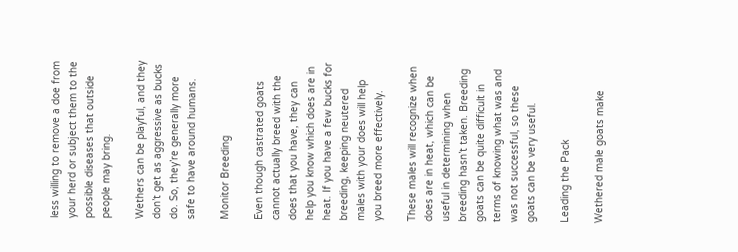less willing to remove a doe from your herd or subject them to the possible diseases that outside people may bring.

Wethers can be playful, and they don’t get as aggressive as bucks do. So, they’re generally more safe to have around humans.

Monitor Breeding

Even though castrated goats cannot actually breed with the does that you have, they can help you know which does are in heat. If you have a few bucks for breeding, keeping neutered males with your does will help you breed more effectively.

These males will recognize when does are in heat, which can be useful in determining when breeding hasn’t taken. Breeding goats can be quite difficult in terms of knowing what was and was not successful, so these goats can be very useful.

Leading the Pack

Wethered male goats make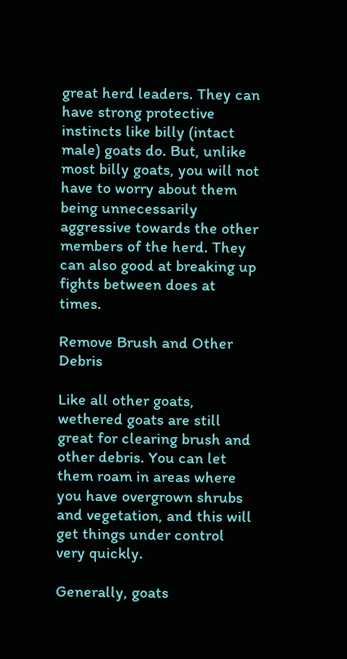great herd leaders. They can have strong protective instincts like billy (intact male) goats do. But, unlike most billy goats, you will not have to worry about them being unnecessarily aggressive towards the other members of the herd. They can also good at breaking up fights between does at times.

Remove Brush and Other Debris

Like all other goats, wethered goats are still great for clearing brush and other debris. You can let them roam in areas where you have overgrown shrubs and vegetation, and this will get things under control very quickly.

Generally, goats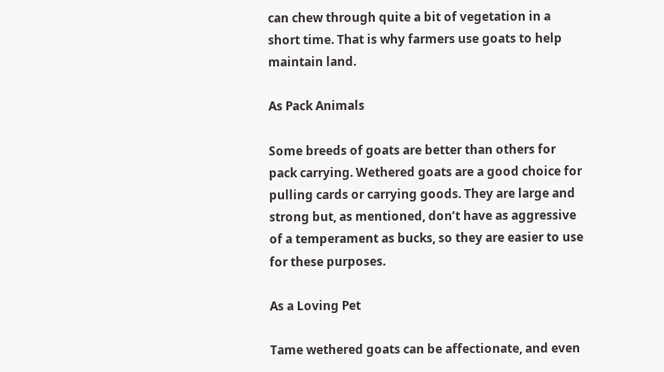can chew through quite a bit of vegetation in a short time. That is why farmers use goats to help maintain land.

As Pack Animals

Some breeds of goats are better than others for pack carrying. Wethered goats are a good choice for pulling cards or carrying goods. They are large and strong but, as mentioned, don’t have as aggressive of a temperament as bucks, so they are easier to use for these purposes.

As a Loving Pet

Tame wethered goats can be affectionate, and even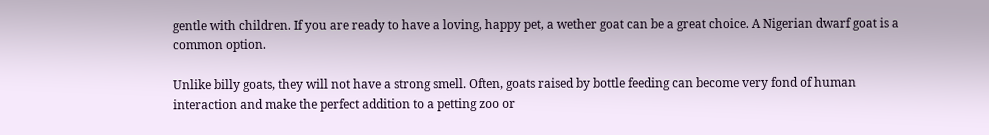gentle with children. If you are ready to have a loving, happy pet, a wether goat can be a great choice. A Nigerian dwarf goat is a common option.

Unlike billy goats, they will not have a strong smell. Often, goats raised by bottle feeding can become very fond of human interaction and make the perfect addition to a petting zoo or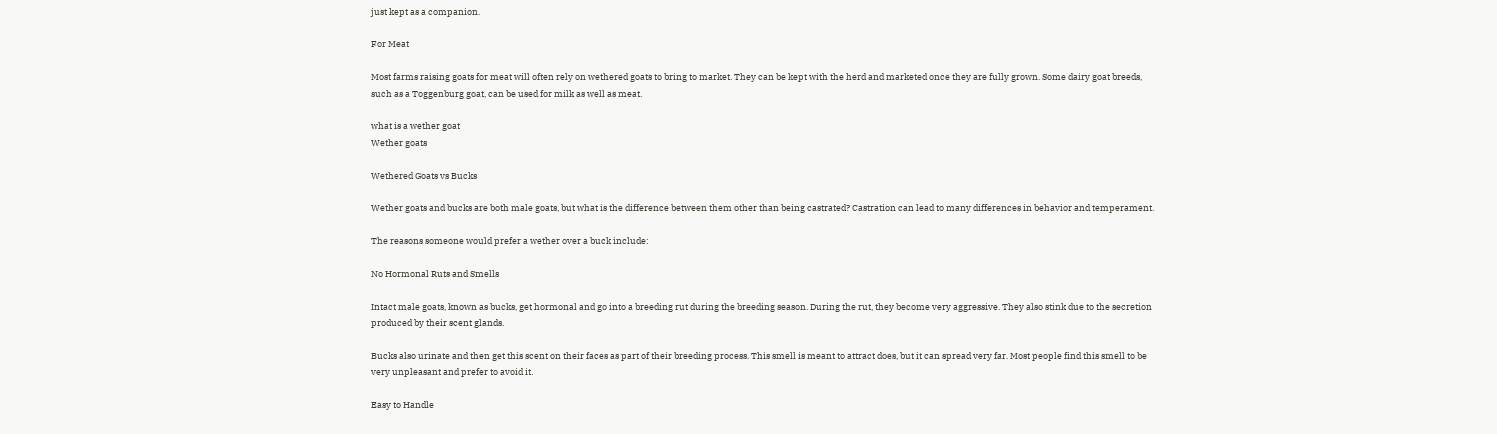just kept as a companion.

For Meat

Most farms raising goats for meat will often rely on wethered goats to bring to market. They can be kept with the herd and marketed once they are fully grown. Some dairy goat breeds, such as a Toggenburg goat, can be used for milk as well as meat.

what is a wether goat
Wether goats

Wethered Goats vs Bucks

Wether goats and bucks are both male goats, but what is the difference between them other than being castrated? Castration can lead to many differences in behavior and temperament.

The reasons someone would prefer a wether over a buck include:

No Hormonal Ruts and Smells

Intact male goats, known as bucks, get hormonal and go into a breeding rut during the breeding season. During the rut, they become very aggressive. They also stink due to the secretion produced by their scent glands.

Bucks also urinate and then get this scent on their faces as part of their breeding process. This smell is meant to attract does, but it can spread very far. Most people find this smell to be very unpleasant and prefer to avoid it.

Easy to Handle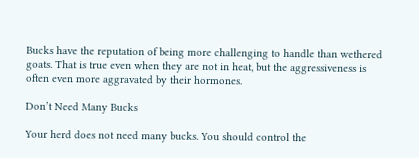Bucks have the reputation of being more challenging to handle than wethered goats. That is true even when they are not in heat, but the aggressiveness is often even more aggravated by their hormones.

Don’t Need Many Bucks

Your herd does not need many bucks. You should control the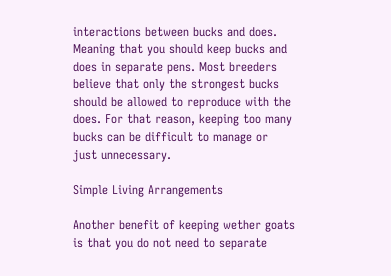interactions between bucks and does. Meaning that you should keep bucks and does in separate pens. Most breeders believe that only the strongest bucks should be allowed to reproduce with the does. For that reason, keeping too many bucks can be difficult to manage or just unnecessary.

Simple Living Arrangements

Another benefit of keeping wether goats is that you do not need to separate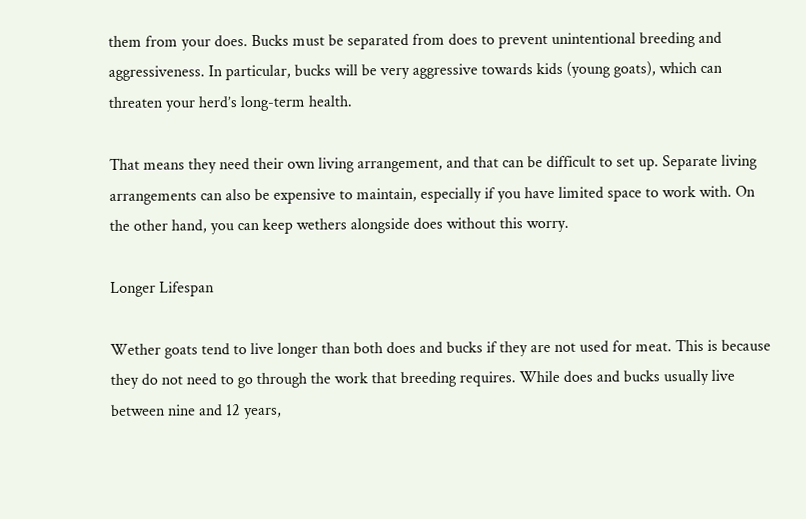them from your does. Bucks must be separated from does to prevent unintentional breeding and aggressiveness. In particular, bucks will be very aggressive towards kids (young goats), which can threaten your herd’s long-term health.

That means they need their own living arrangement, and that can be difficult to set up. Separate living arrangements can also be expensive to maintain, especially if you have limited space to work with. On the other hand, you can keep wethers alongside does without this worry.

Longer Lifespan

Wether goats tend to live longer than both does and bucks if they are not used for meat. This is because they do not need to go through the work that breeding requires. While does and bucks usually live between nine and 12 years,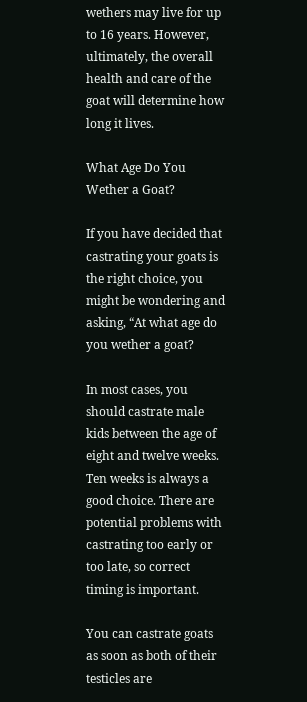wethers may live for up to 16 years. However, ultimately, the overall health and care of the goat will determine how long it lives.

What Age Do You Wether a Goat?

If you have decided that castrating your goats is the right choice, you might be wondering and asking, “At what age do you wether a goat?

In most cases, you should castrate male kids between the age of eight and twelve weeks. Ten weeks is always a good choice. There are potential problems with castrating too early or too late, so correct timing is important.

You can castrate goats as soon as both of their testicles are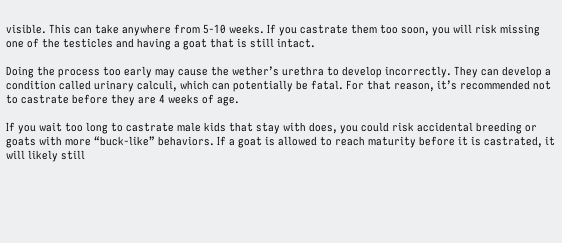visible. This can take anywhere from 5-10 weeks. If you castrate them too soon, you will risk missing one of the testicles and having a goat that is still intact.

Doing the process too early may cause the wether’s urethra to develop incorrectly. They can develop a condition called urinary calculi, which can potentially be fatal. For that reason, it’s recommended not to castrate before they are 4 weeks of age.

If you wait too long to castrate male kids that stay with does, you could risk accidental breeding or goats with more “buck-like” behaviors. If a goat is allowed to reach maturity before it is castrated, it will likely still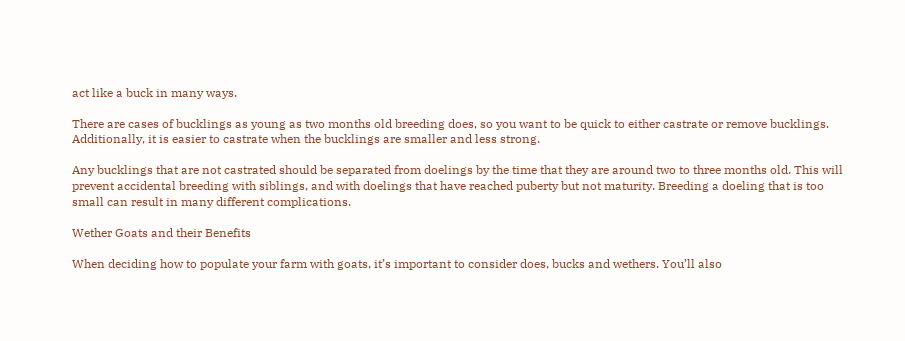act like a buck in many ways.

There are cases of bucklings as young as two months old breeding does, so you want to be quick to either castrate or remove bucklings. Additionally, it is easier to castrate when the bucklings are smaller and less strong.

Any bucklings that are not castrated should be separated from doelings by the time that they are around two to three months old. This will prevent accidental breeding with siblings, and with doelings that have reached puberty but not maturity. Breeding a doeling that is too small can result in many different complications.

Wether Goats and their Benefits

When deciding how to populate your farm with goats, it’s important to consider does, bucks and wethers. You’ll also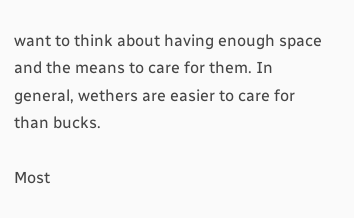want to think about having enough space and the means to care for them. In general, wethers are easier to care for than bucks.

Most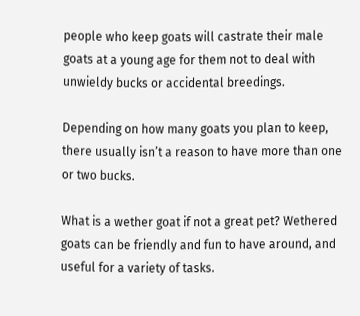people who keep goats will castrate their male goats at a young age for them not to deal with unwieldy bucks or accidental breedings.

Depending on how many goats you plan to keep, there usually isn’t a reason to have more than one or two bucks.

What is a wether goat if not a great pet? Wethered goats can be friendly and fun to have around, and useful for a variety of tasks.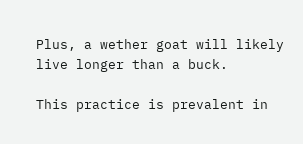Plus, a wether goat will likely live longer than a buck.

This practice is prevalent in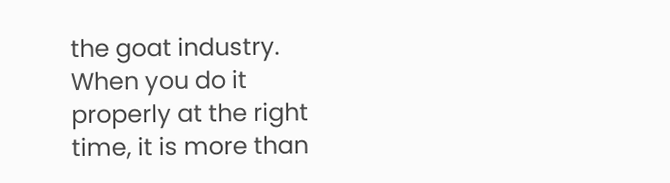the goat industry. When you do it properly at the right time, it is more than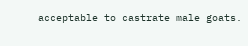acceptable to castrate male goats.